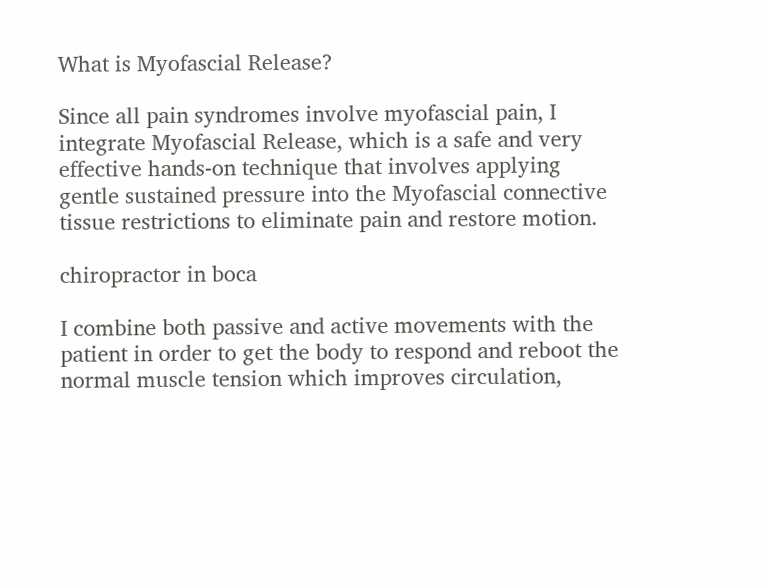What is Myofascial Release?

Since all pain syndromes involve myofascial pain, I integrate Myofascial Release, which is a safe and very effective hands-on technique that involves applying gentle sustained pressure into the Myofascial connective tissue restrictions to eliminate pain and restore motion.

chiropractor in boca

I combine both passive and active movements with the patient in order to get the body to respond and reboot the normal muscle tension which improves circulation,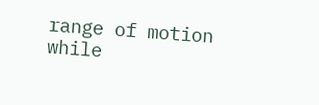range of motion while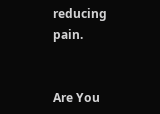reducing pain.


Are You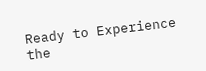Ready to Experience the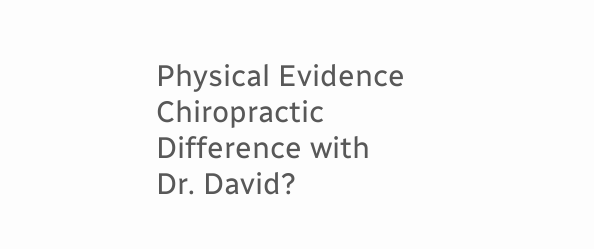Physical Evidence Chiropractic Difference with Dr. David?